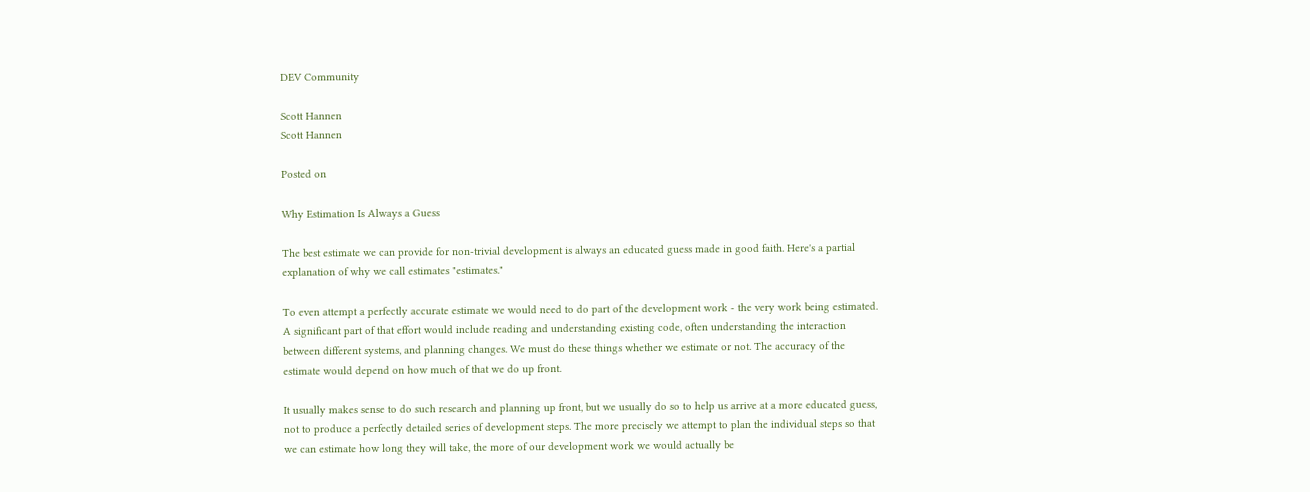DEV Community

Scott Hannen
Scott Hannen

Posted on

Why Estimation Is Always a Guess

The best estimate we can provide for non-trivial development is always an educated guess made in good faith. Here's a partial explanation of why we call estimates "estimates."

To even attempt a perfectly accurate estimate we would need to do part of the development work - the very work being estimated. A significant part of that effort would include reading and understanding existing code, often understanding the interaction between different systems, and planning changes. We must do these things whether we estimate or not. The accuracy of the estimate would depend on how much of that we do up front.

It usually makes sense to do such research and planning up front, but we usually do so to help us arrive at a more educated guess, not to produce a perfectly detailed series of development steps. The more precisely we attempt to plan the individual steps so that we can estimate how long they will take, the more of our development work we would actually be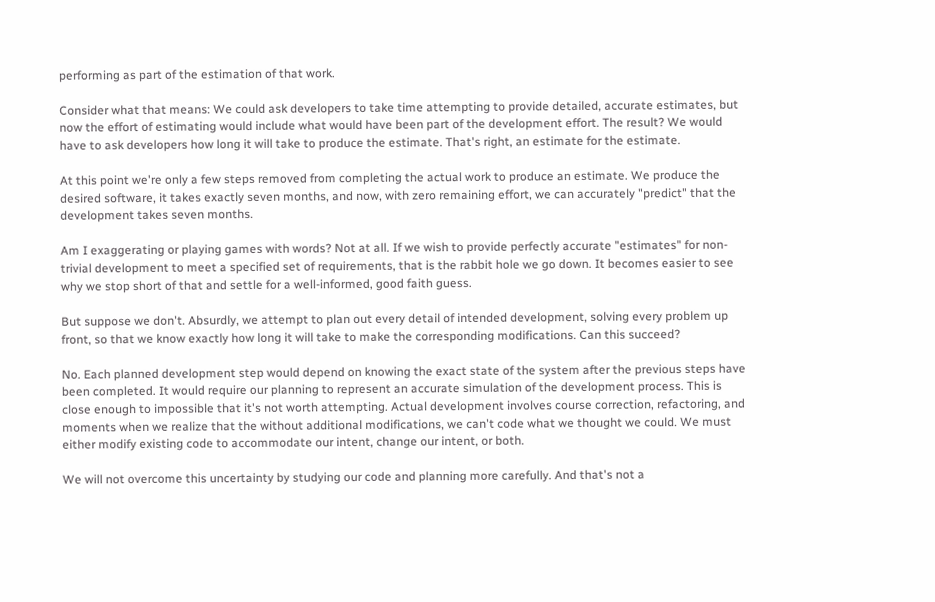performing as part of the estimation of that work.

Consider what that means: We could ask developers to take time attempting to provide detailed, accurate estimates, but now the effort of estimating would include what would have been part of the development effort. The result? We would have to ask developers how long it will take to produce the estimate. That's right, an estimate for the estimate.

At this point we're only a few steps removed from completing the actual work to produce an estimate. We produce the desired software, it takes exactly seven months, and now, with zero remaining effort, we can accurately "predict" that the development takes seven months.

Am I exaggerating or playing games with words? Not at all. If we wish to provide perfectly accurate "estimates" for non-trivial development to meet a specified set of requirements, that is the rabbit hole we go down. It becomes easier to see why we stop short of that and settle for a well-informed, good faith guess.

But suppose we don't. Absurdly, we attempt to plan out every detail of intended development, solving every problem up front, so that we know exactly how long it will take to make the corresponding modifications. Can this succeed?

No. Each planned development step would depend on knowing the exact state of the system after the previous steps have been completed. It would require our planning to represent an accurate simulation of the development process. This is close enough to impossible that it's not worth attempting. Actual development involves course correction, refactoring, and moments when we realize that the without additional modifications, we can't code what we thought we could. We must either modify existing code to accommodate our intent, change our intent, or both.

We will not overcome this uncertainty by studying our code and planning more carefully. And that's not a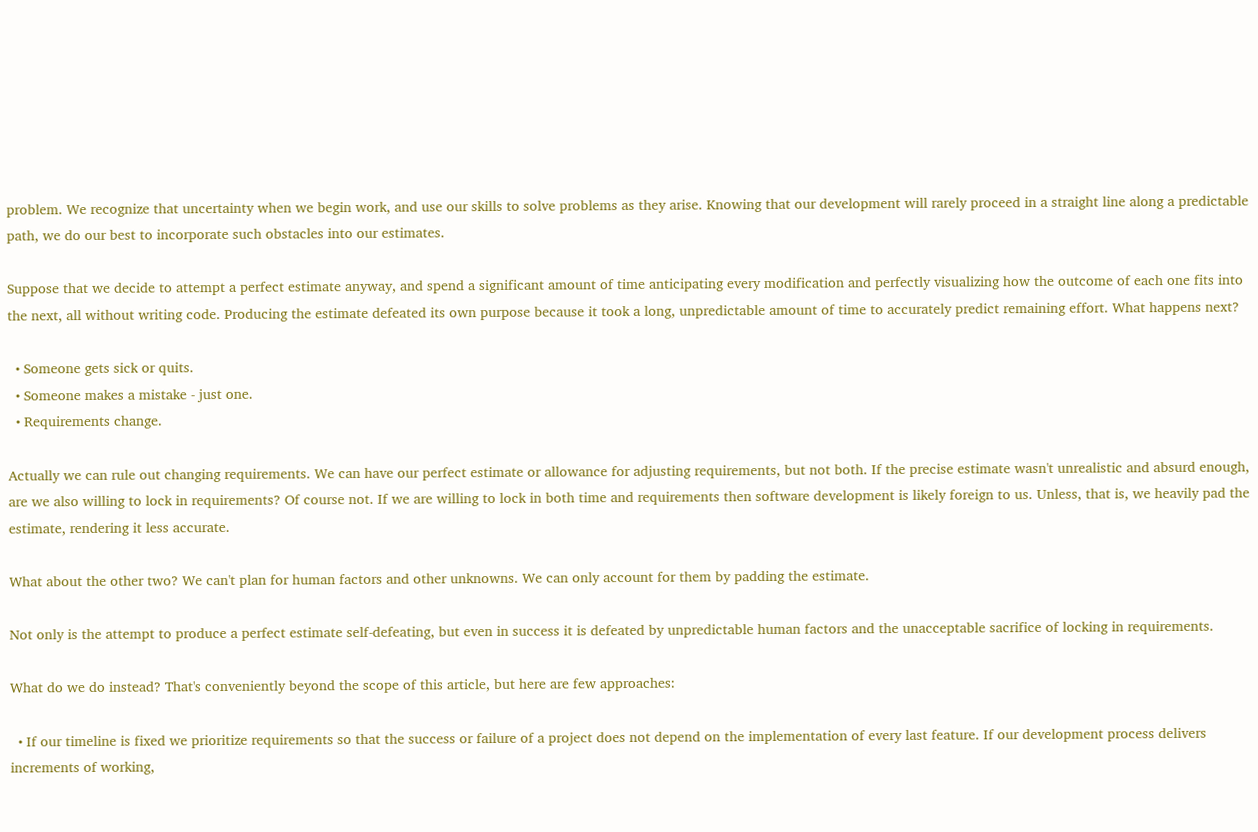problem. We recognize that uncertainty when we begin work, and use our skills to solve problems as they arise. Knowing that our development will rarely proceed in a straight line along a predictable path, we do our best to incorporate such obstacles into our estimates.

Suppose that we decide to attempt a perfect estimate anyway, and spend a significant amount of time anticipating every modification and perfectly visualizing how the outcome of each one fits into the next, all without writing code. Producing the estimate defeated its own purpose because it took a long, unpredictable amount of time to accurately predict remaining effort. What happens next?

  • Someone gets sick or quits.
  • Someone makes a mistake - just one.
  • Requirements change.

Actually we can rule out changing requirements. We can have our perfect estimate or allowance for adjusting requirements, but not both. If the precise estimate wasn't unrealistic and absurd enough, are we also willing to lock in requirements? Of course not. If we are willing to lock in both time and requirements then software development is likely foreign to us. Unless, that is, we heavily pad the estimate, rendering it less accurate.

What about the other two? We can't plan for human factors and other unknowns. We can only account for them by padding the estimate.

Not only is the attempt to produce a perfect estimate self-defeating, but even in success it is defeated by unpredictable human factors and the unacceptable sacrifice of locking in requirements.

What do we do instead? That's conveniently beyond the scope of this article, but here are few approaches:

  • If our timeline is fixed we prioritize requirements so that the success or failure of a project does not depend on the implementation of every last feature. If our development process delivers increments of working,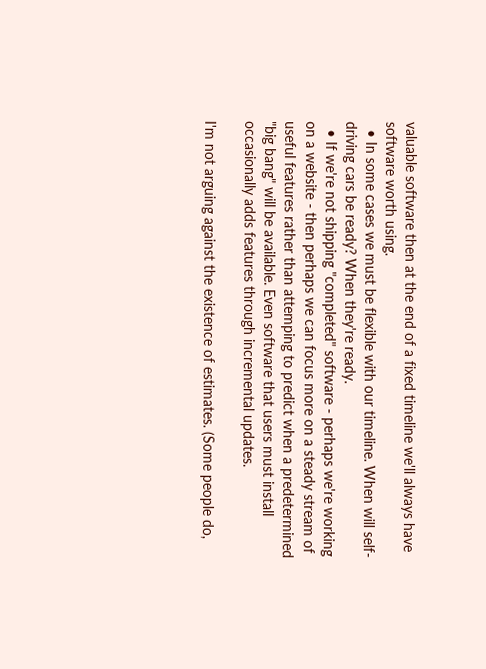valuable software then at the end of a fixed timeline we'll always have software worth using.
  • In some cases we must be flexible with our timeline. When will self-driving cars be ready? When they're ready.
  • If we're not shipping "completed" software - perhaps we're working on a website - then perhaps we can focus more on a steady stream of useful features rather than attemping to predict when a predetermined "big bang" will be available. Even software that users must install occasionally adds features through incremental updates.

I'm not arguing against the existence of estimates. (Some people do,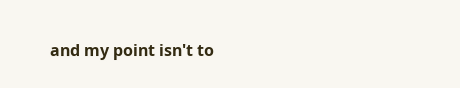and my point isn't to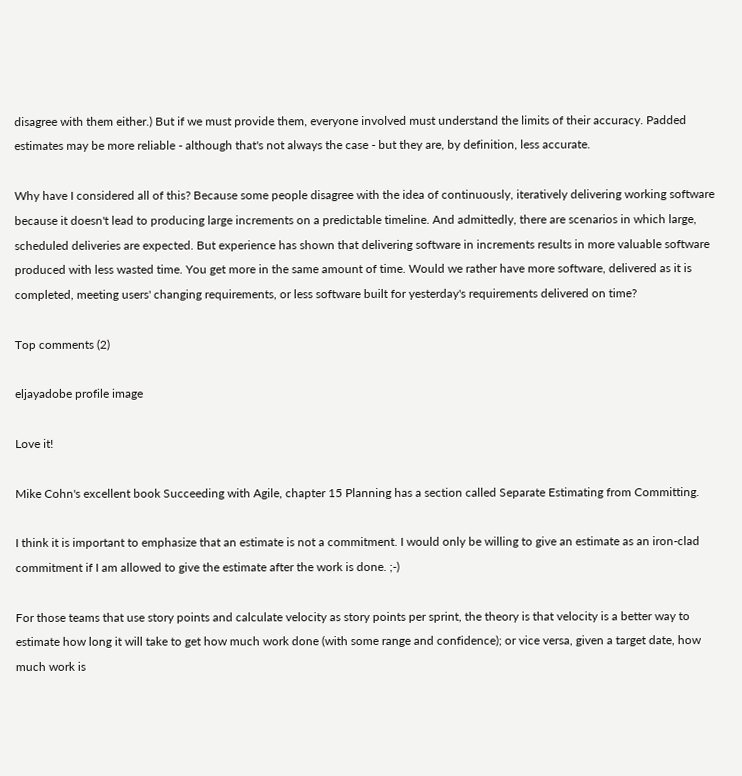disagree with them either.) But if we must provide them, everyone involved must understand the limits of their accuracy. Padded estimates may be more reliable - although that's not always the case - but they are, by definition, less accurate.

Why have I considered all of this? Because some people disagree with the idea of continuously, iteratively delivering working software because it doesn't lead to producing large increments on a predictable timeline. And admittedly, there are scenarios in which large, scheduled deliveries are expected. But experience has shown that delivering software in increments results in more valuable software produced with less wasted time. You get more in the same amount of time. Would we rather have more software, delivered as it is completed, meeting users' changing requirements, or less software built for yesterday's requirements delivered on time?

Top comments (2)

eljayadobe profile image

Love it!

Mike Cohn's excellent book Succeeding with Agile, chapter 15 Planning has a section called Separate Estimating from Committing.

I think it is important to emphasize that an estimate is not a commitment. I would only be willing to give an estimate as an iron-clad commitment if I am allowed to give the estimate after the work is done. ;-)

For those teams that use story points and calculate velocity as story points per sprint, the theory is that velocity is a better way to estimate how long it will take to get how much work done (with some range and confidence); or vice versa, given a target date, how much work is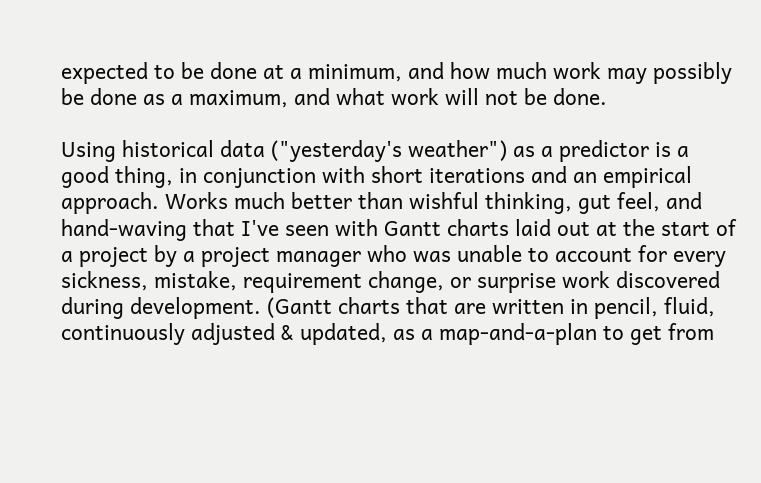expected to be done at a minimum, and how much work may possibly be done as a maximum, and what work will not be done.

Using historical data ("yesterday's weather") as a predictor is a good thing, in conjunction with short iterations and an empirical approach. Works much better than wishful thinking, gut feel, and hand-waving that I've seen with Gantt charts laid out at the start of a project by a project manager who was unable to account for every sickness, mistake, requirement change, or surprise work discovered during development. (Gantt charts that are written in pencil, fluid, continuously adjusted & updated, as a map-and-a-plan to get from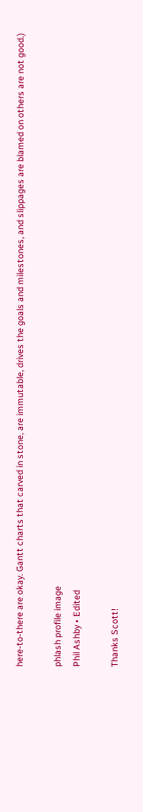here-to-there are okay. Gantt charts that carved in stone, are immutable, drives the goals and milestones, and slippages are blamed on others are not good.)

phlash profile image
Phil Ashby • Edited

Thanks Scott!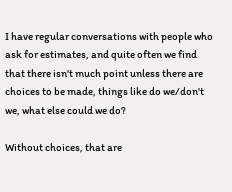I have regular conversations with people who ask for estimates, and quite often we find that there isn't much point unless there are choices to be made, things like do we/don't we, what else could we do?

Without choices, that are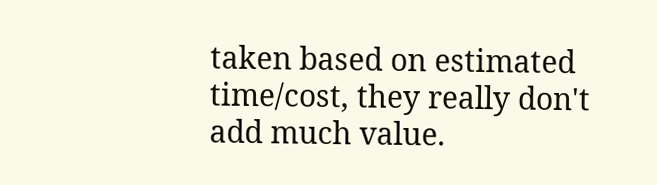taken based on estimated time/cost, they really don't add much value.